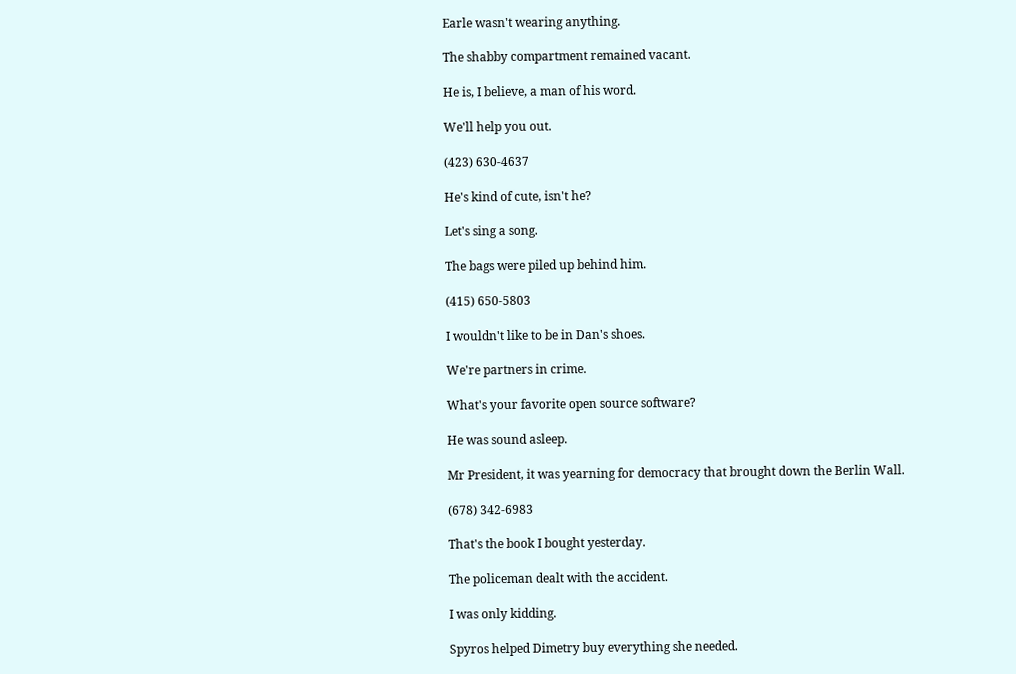Earle wasn't wearing anything.

The shabby compartment remained vacant.

He is, I believe, a man of his word.

We'll help you out.

(423) 630-4637

He's kind of cute, isn't he?

Let's sing a song.

The bags were piled up behind him.

(415) 650-5803

I wouldn't like to be in Dan's shoes.

We're partners in crime.

What's your favorite open source software?

He was sound asleep.

Mr President, it was yearning for democracy that brought down the Berlin Wall.

(678) 342-6983

That's the book I bought yesterday.

The policeman dealt with the accident.

I was only kidding.

Spyros helped Dimetry buy everything she needed.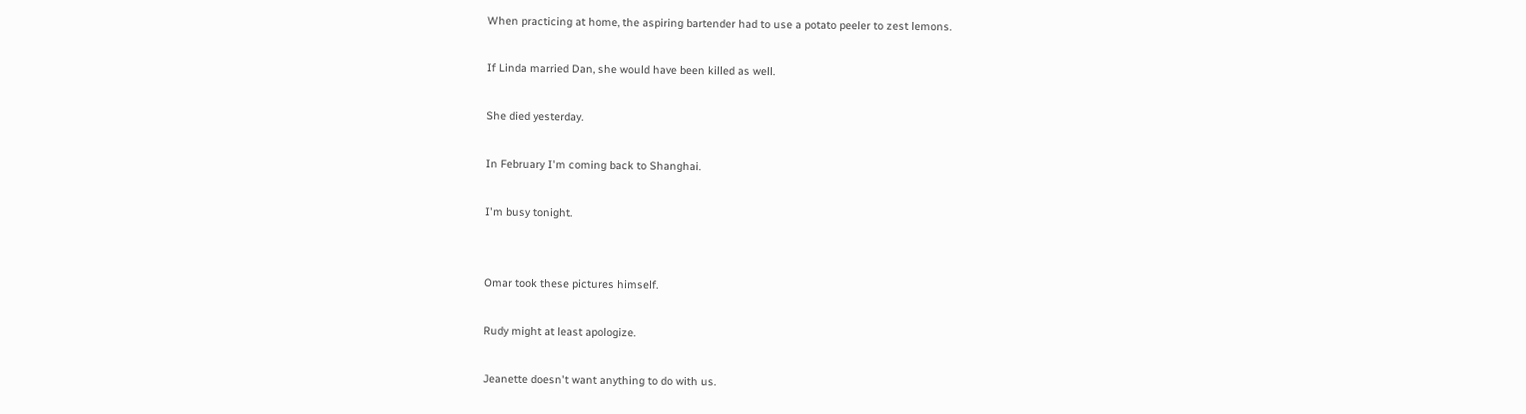When practicing at home, the aspiring bartender had to use a potato peeler to zest lemons.

If Linda married Dan, she would have been killed as well.

She died yesterday.

In February I'm coming back to Shanghai.

I'm busy tonight.


Omar took these pictures himself.

Rudy might at least apologize.

Jeanette doesn't want anything to do with us.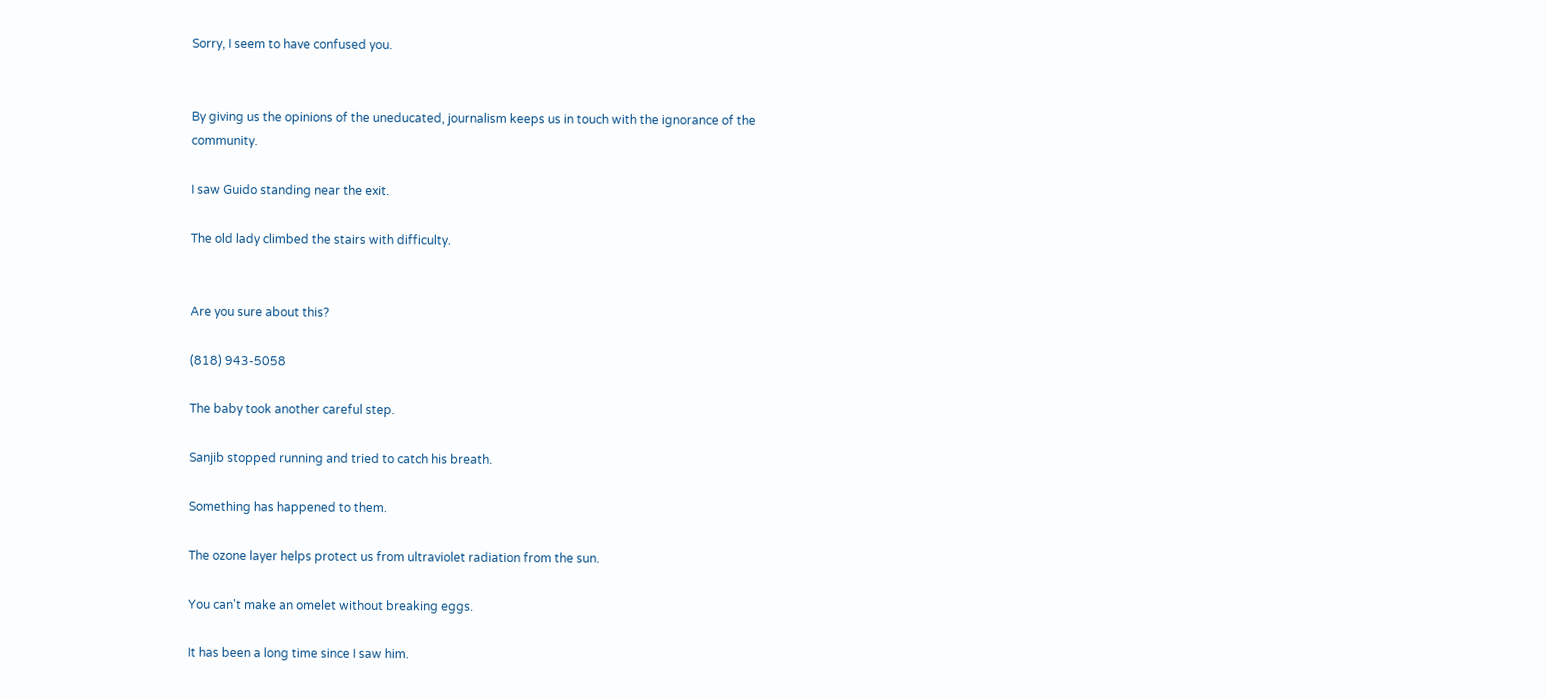Sorry, I seem to have confused you.


By giving us the opinions of the uneducated, journalism keeps us in touch with the ignorance of the community.

I saw Guido standing near the exit.

The old lady climbed the stairs with difficulty.


Are you sure about this?

(818) 943-5058

The baby took another careful step.

Sanjib stopped running and tried to catch his breath.

Something has happened to them.

The ozone layer helps protect us from ultraviolet radiation from the sun.

You can't make an omelet without breaking eggs.

It has been a long time since I saw him.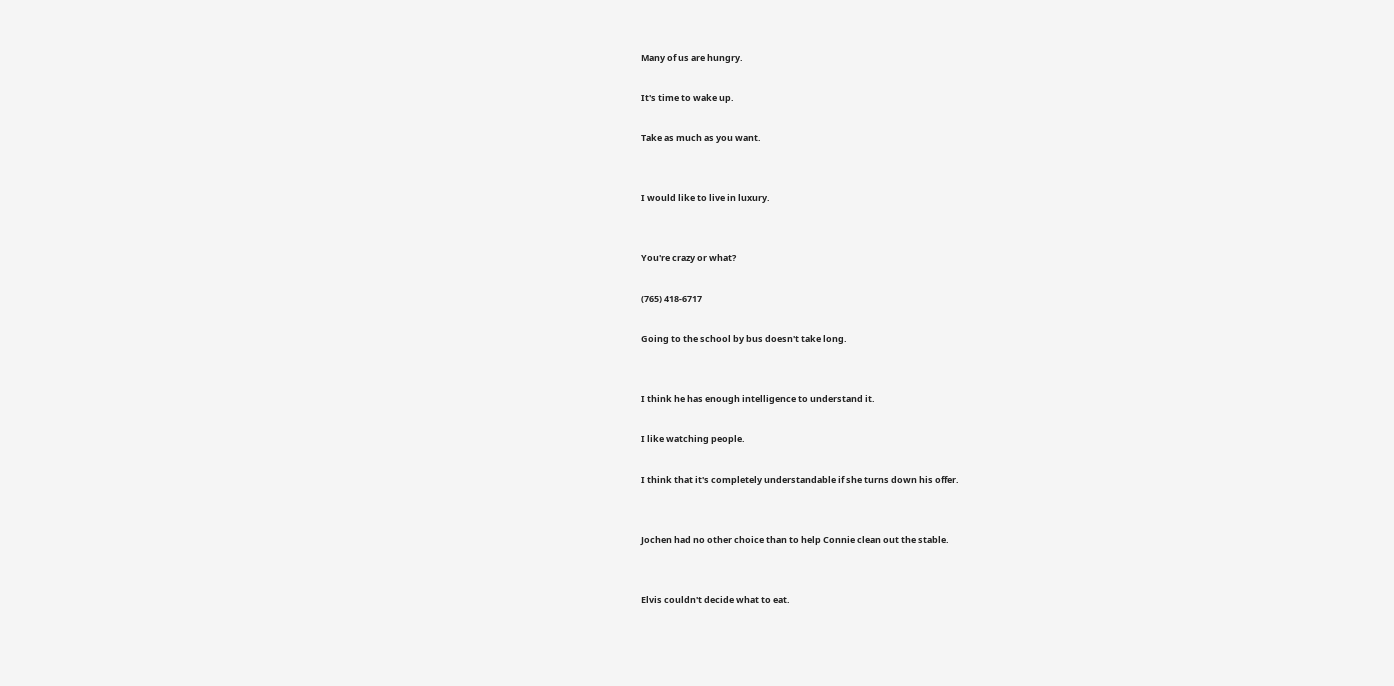Many of us are hungry.

It's time to wake up.

Take as much as you want.


I would like to live in luxury.


You're crazy or what?

(765) 418-6717

Going to the school by bus doesn't take long.


I think he has enough intelligence to understand it.

I like watching people.

I think that it's completely understandable if she turns down his offer.


Jochen had no other choice than to help Connie clean out the stable.


Elvis couldn't decide what to eat.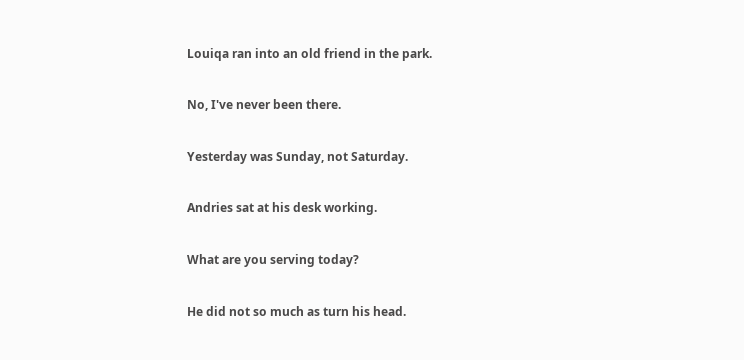Louiqa ran into an old friend in the park.

No, I've never been there.

Yesterday was Sunday, not Saturday.

Andries sat at his desk working.

What are you serving today?

He did not so much as turn his head.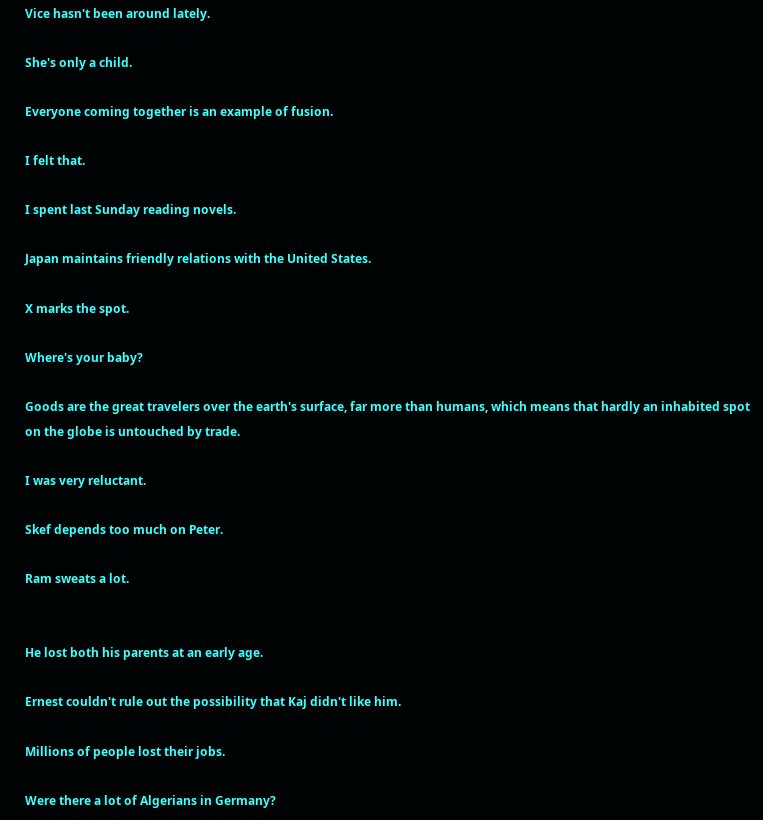Vice hasn't been around lately.

She's only a child.

Everyone coming together is an example of fusion.

I felt that.

I spent last Sunday reading novels.

Japan maintains friendly relations with the United States.

X marks the spot.

Where's your baby?

Goods are the great travelers over the earth's surface, far more than humans, which means that hardly an inhabited spot on the globe is untouched by trade.

I was very reluctant.

Skef depends too much on Peter.

Ram sweats a lot.


He lost both his parents at an early age.

Ernest couldn't rule out the possibility that Kaj didn't like him.

Millions of people lost their jobs.

Were there a lot of Algerians in Germany?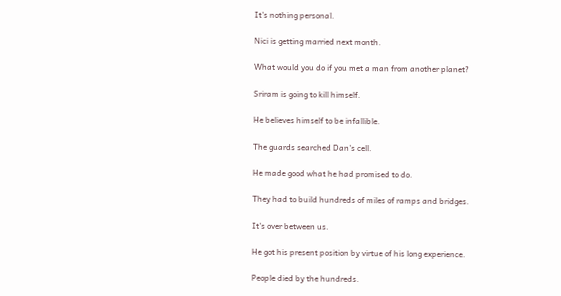It's nothing personal.

Nici is getting married next month.

What would you do if you met a man from another planet?

Sriram is going to kill himself.

He believes himself to be infallible.

The guards searched Dan's cell.

He made good what he had promised to do.

They had to build hundreds of miles of ramps and bridges.

It's over between us.

He got his present position by virtue of his long experience.

People died by the hundreds.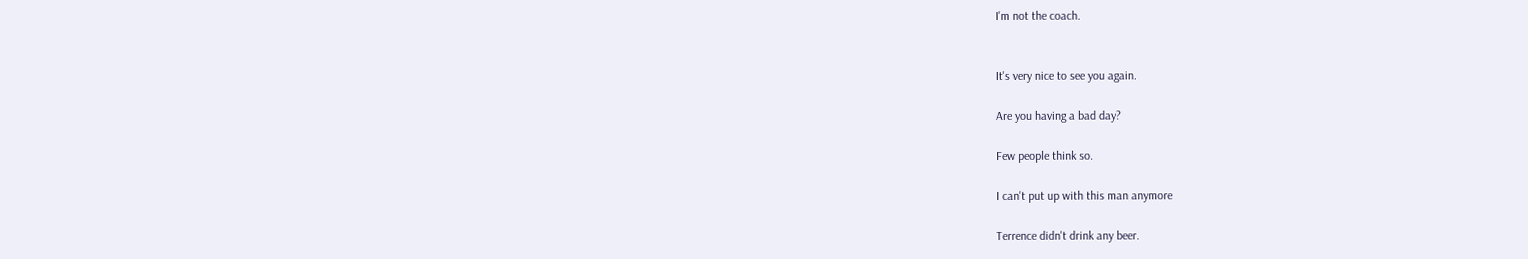I'm not the coach.


It's very nice to see you again.

Are you having a bad day?

Few people think so.

I can't put up with this man anymore

Terrence didn't drink any beer.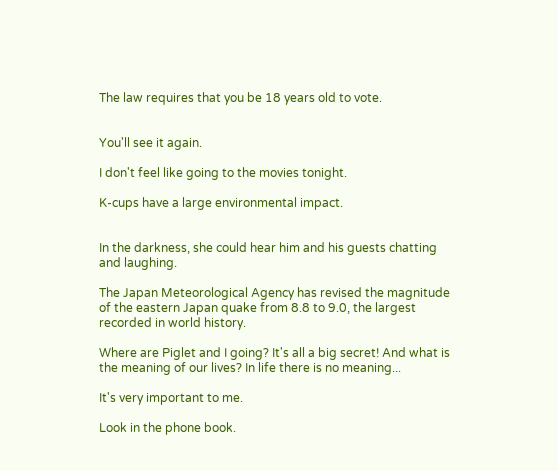The law requires that you be 18 years old to vote.


You'll see it again.

I don't feel like going to the movies tonight.

K-cups have a large environmental impact.


In the darkness, she could hear him and his guests chatting and laughing.

The Japan Meteorological Agency has revised the magnitude of the eastern Japan quake from 8.8 to 9.0, the largest recorded in world history.

Where are Piglet and I going? It's all a big secret! And what is the meaning of our lives? In life there is no meaning...

It's very important to me.

Look in the phone book.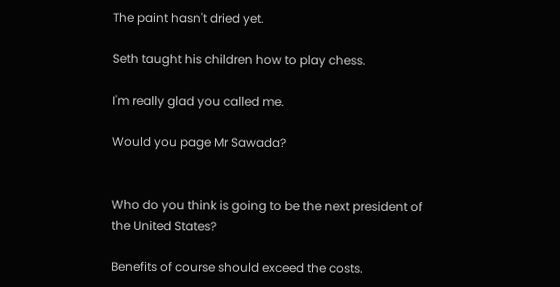The paint hasn't dried yet.

Seth taught his children how to play chess.

I'm really glad you called me.

Would you page Mr Sawada?


Who do you think is going to be the next president of the United States?

Benefits of course should exceed the costs.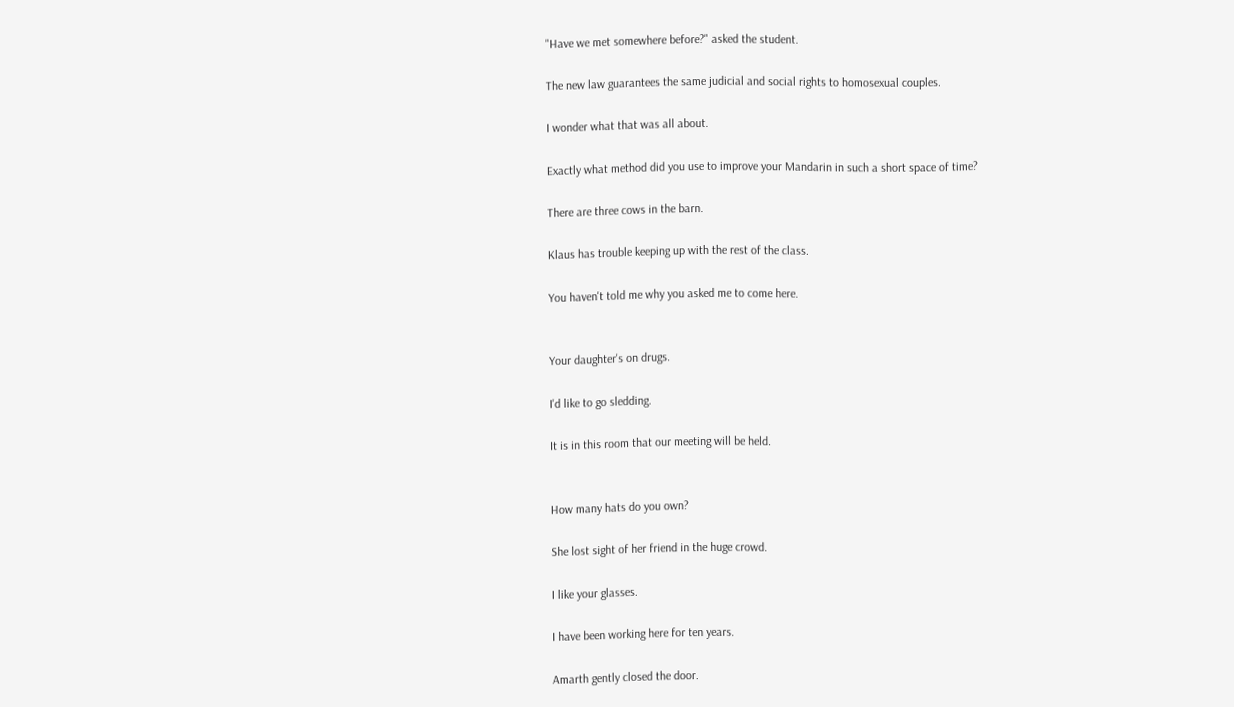"Have we met somewhere before?" asked the student.

The new law guarantees the same judicial and social rights to homosexual couples.

I wonder what that was all about.

Exactly what method did you use to improve your Mandarin in such a short space of time?

There are three cows in the barn.

Klaus has trouble keeping up with the rest of the class.

You haven't told me why you asked me to come here.


Your daughter's on drugs.

I'd like to go sledding.

It is in this room that our meeting will be held.


How many hats do you own?

She lost sight of her friend in the huge crowd.

I like your glasses.

I have been working here for ten years.

Amarth gently closed the door.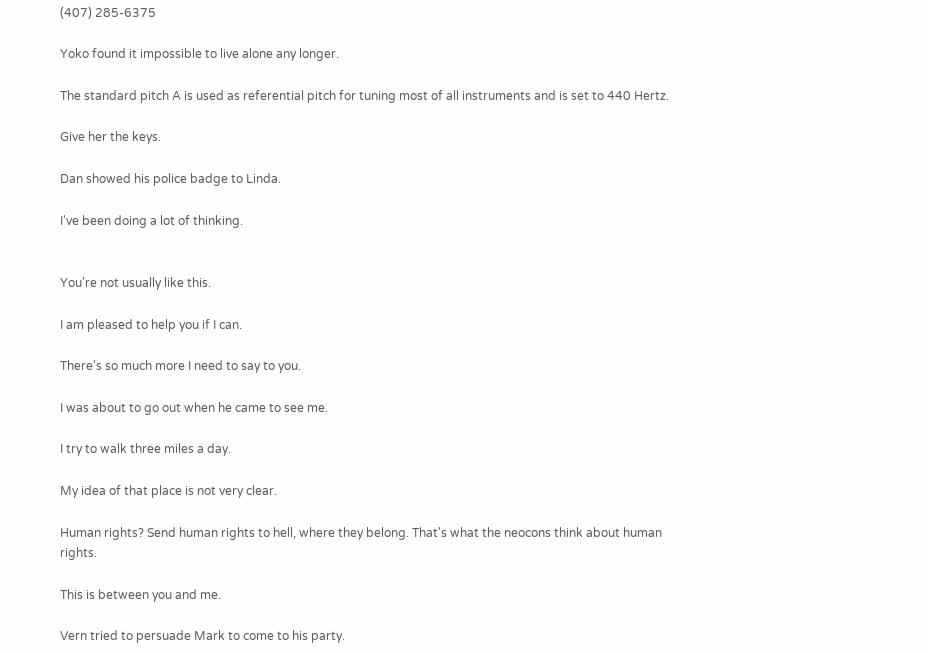(407) 285-6375

Yoko found it impossible to live alone any longer.

The standard pitch A is used as referential pitch for tuning most of all instruments and is set to 440 Hertz.

Give her the keys.

Dan showed his police badge to Linda.

I've been doing a lot of thinking.


You're not usually like this.

I am pleased to help you if I can.

There's so much more I need to say to you.

I was about to go out when he came to see me.

I try to walk three miles a day.

My idea of that place is not very clear.

Human rights? Send human rights to hell, where they belong. That's what the neocons think about human rights.

This is between you and me.

Vern tried to persuade Mark to come to his party.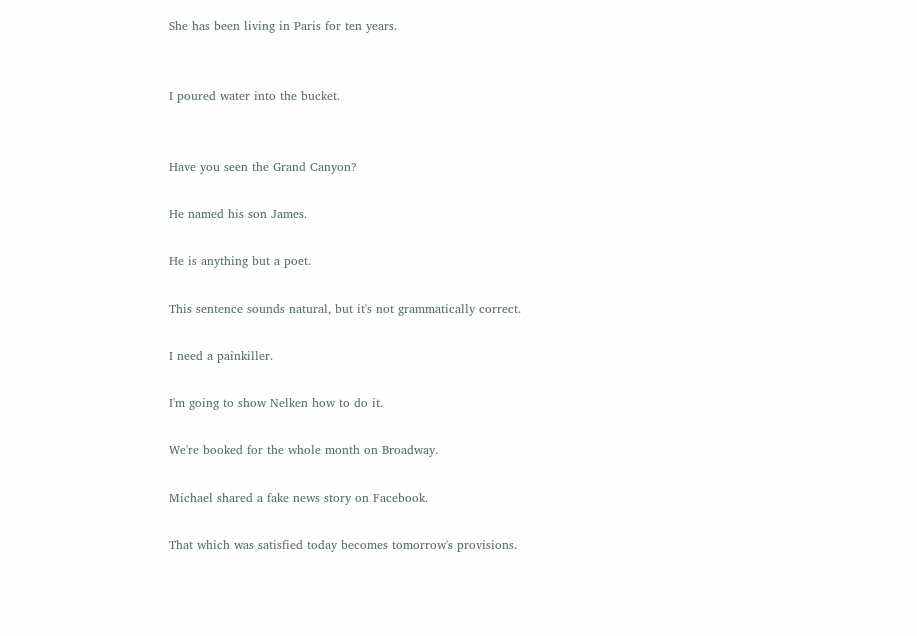She has been living in Paris for ten years.


I poured water into the bucket.


Have you seen the Grand Canyon?

He named his son James.

He is anything but a poet.

This sentence sounds natural, but it's not grammatically correct.

I need a painkiller.

I'm going to show Nelken how to do it.

We're booked for the whole month on Broadway.

Michael shared a fake news story on Facebook.

That which was satisfied today becomes tomorrow's provisions.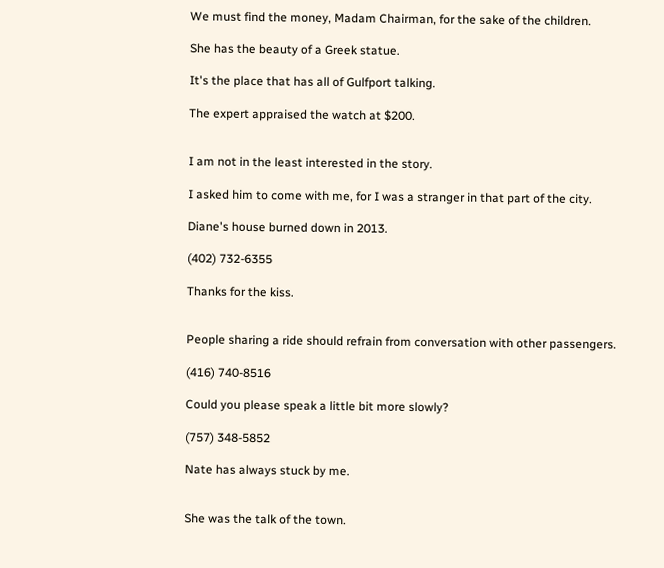We must find the money, Madam Chairman, for the sake of the children.

She has the beauty of a Greek statue.

It's the place that has all of Gulfport talking.

The expert appraised the watch at $200.


I am not in the least interested in the story.

I asked him to come with me, for I was a stranger in that part of the city.

Diane's house burned down in 2013.

(402) 732-6355

Thanks for the kiss.


People sharing a ride should refrain from conversation with other passengers.

(416) 740-8516

Could you please speak a little bit more slowly?

(757) 348-5852

Nate has always stuck by me.


She was the talk of the town.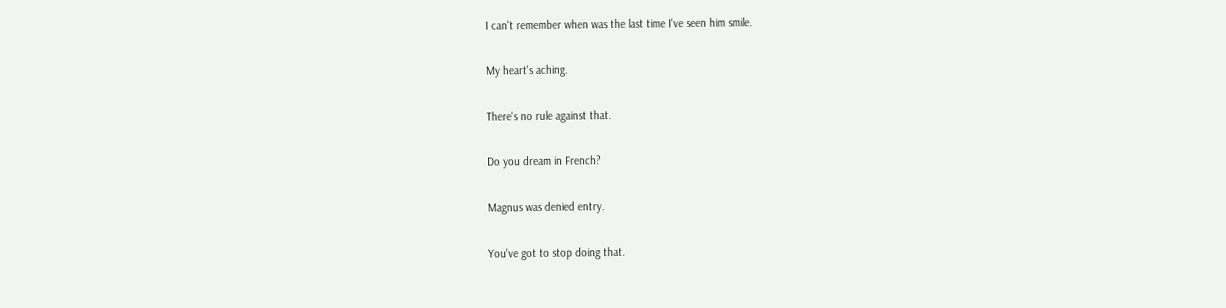I can't remember when was the last time I've seen him smile.

My heart's aching.

There's no rule against that.

Do you dream in French?

Magnus was denied entry.

You've got to stop doing that.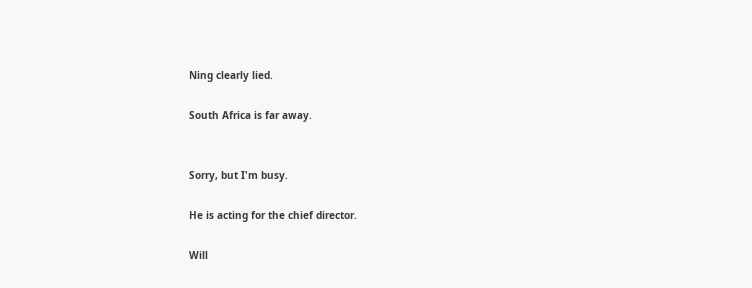Ning clearly lied.

South Africa is far away.


Sorry, but I'm busy.

He is acting for the chief director.

Will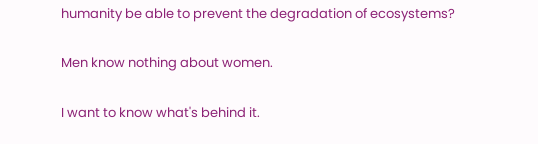humanity be able to prevent the degradation of ecosystems?

Men know nothing about women.

I want to know what's behind it.